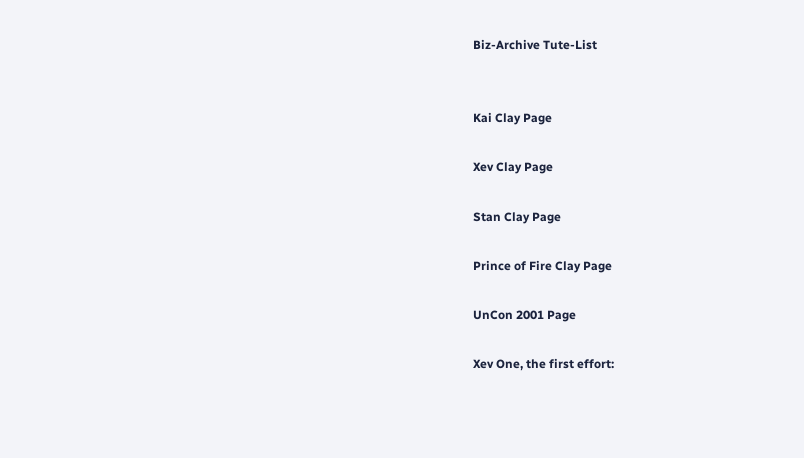Biz-Archive Tute-List


Kai Clay Page

Xev Clay Page

Stan Clay Page

Prince of Fire Clay Page

UnCon 2001 Page

Xev One, the first effort: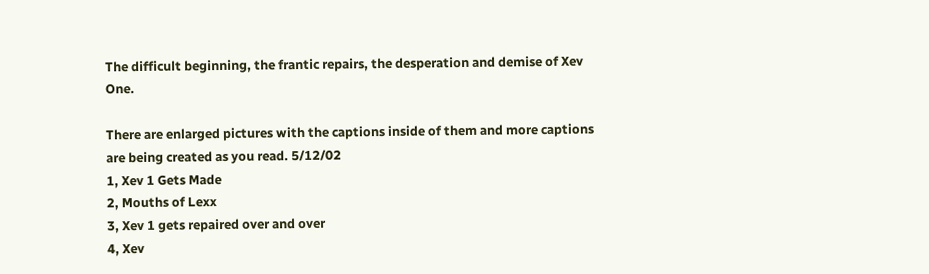The difficult beginning, the frantic repairs, the desperation and demise of Xev One.

There are enlarged pictures with the captions inside of them and more captions are being created as you read. 5/12/02
1, Xev 1 Gets Made
2, Mouths of Lexx
3, Xev 1 gets repaired over and over
4, Xev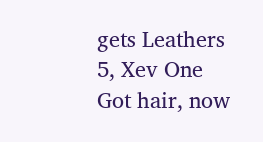gets Leathers
5, Xev One Got hair, now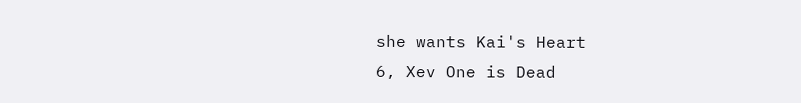she wants Kai's Heart
6, Xev One is Dead